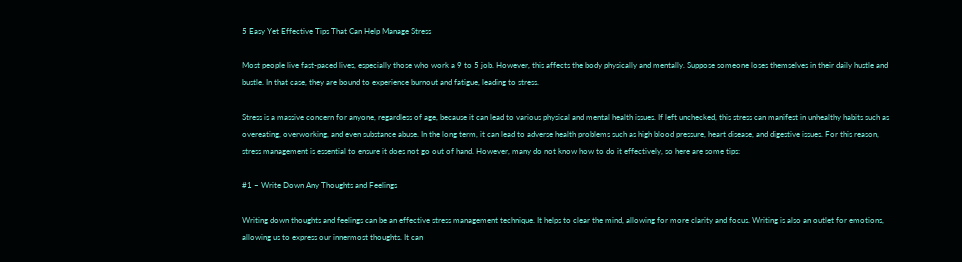5 Easy Yet Effective Tips That Can Help Manage Stress

Most people live fast-paced lives, especially those who work a 9 to 5 job. However, this affects the body physically and mentally. Suppose someone loses themselves in their daily hustle and bustle. In that case, they are bound to experience burnout and fatigue, leading to stress.

Stress is a massive concern for anyone, regardless of age, because it can lead to various physical and mental health issues. If left unchecked, this stress can manifest in unhealthy habits such as overeating, overworking, and even substance abuse. In the long term, it can lead to adverse health problems such as high blood pressure, heart disease, and digestive issues. For this reason, stress management is essential to ensure it does not go out of hand. However, many do not know how to do it effectively, so here are some tips:

#1 – Write Down Any Thoughts and Feelings

Writing down thoughts and feelings can be an effective stress management technique. It helps to clear the mind, allowing for more clarity and focus. Writing is also an outlet for emotions, allowing us to express our innermost thoughts. It can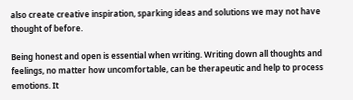also create creative inspiration, sparking ideas and solutions we may not have thought of before.

Being honest and open is essential when writing. Writing down all thoughts and feelings, no matter how uncomfortable, can be therapeutic and help to process emotions. It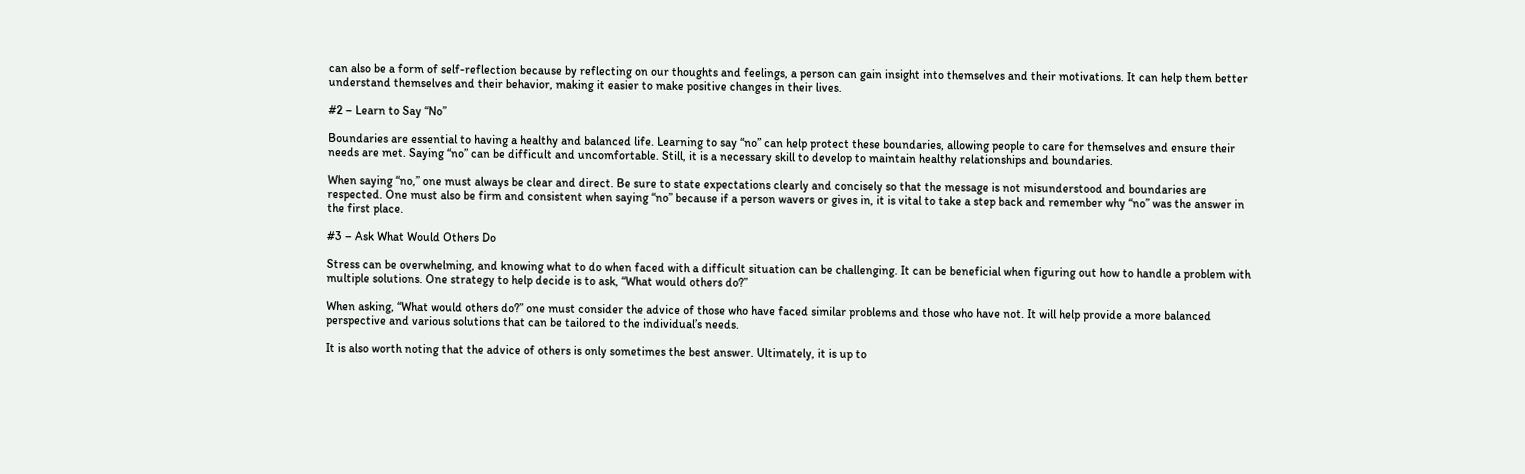can also be a form of self-reflection because by reflecting on our thoughts and feelings, a person can gain insight into themselves and their motivations. It can help them better understand themselves and their behavior, making it easier to make positive changes in their lives.

#2 – Learn to Say “No”

Boundaries are essential to having a healthy and balanced life. Learning to say “no” can help protect these boundaries, allowing people to care for themselves and ensure their needs are met. Saying “no” can be difficult and uncomfortable. Still, it is a necessary skill to develop to maintain healthy relationships and boundaries.

When saying “no,” one must always be clear and direct. Be sure to state expectations clearly and concisely so that the message is not misunderstood and boundaries are respected. One must also be firm and consistent when saying “no” because if a person wavers or gives in, it is vital to take a step back and remember why “no” was the answer in the first place.

#3 – Ask What Would Others Do

Stress can be overwhelming, and knowing what to do when faced with a difficult situation can be challenging. It can be beneficial when figuring out how to handle a problem with multiple solutions. One strategy to help decide is to ask, “What would others do?”

When asking, “What would others do?” one must consider the advice of those who have faced similar problems and those who have not. It will help provide a more balanced perspective and various solutions that can be tailored to the individual’s needs.

It is also worth noting that the advice of others is only sometimes the best answer. Ultimately, it is up to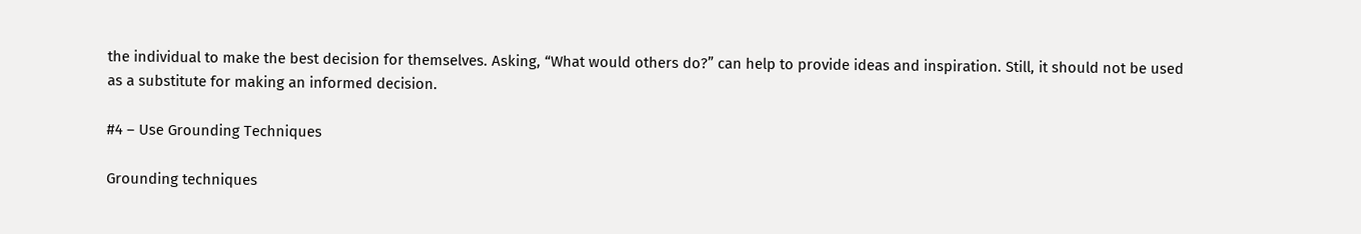the individual to make the best decision for themselves. Asking, “What would others do?” can help to provide ideas and inspiration. Still, it should not be used as a substitute for making an informed decision.

#4 – Use Grounding Techniques

Grounding techniques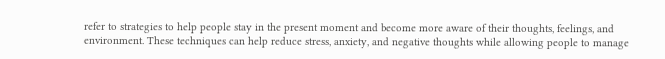refer to strategies to help people stay in the present moment and become more aware of their thoughts, feelings, and environment. These techniques can help reduce stress, anxiety, and negative thoughts while allowing people to manage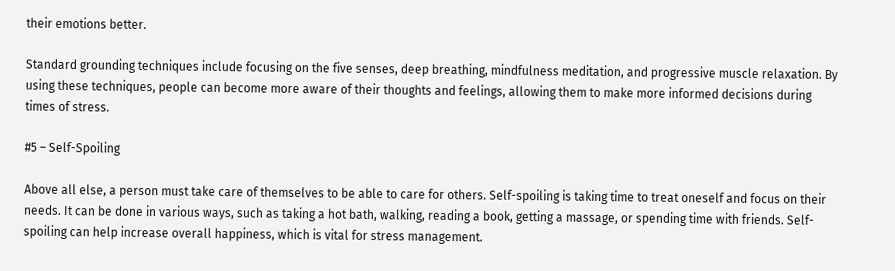their emotions better.

Standard grounding techniques include focusing on the five senses, deep breathing, mindfulness meditation, and progressive muscle relaxation. By using these techniques, people can become more aware of their thoughts and feelings, allowing them to make more informed decisions during times of stress.

#5 – Self-Spoiling

Above all else, a person must take care of themselves to be able to care for others. Self-spoiling is taking time to treat oneself and focus on their needs. It can be done in various ways, such as taking a hot bath, walking, reading a book, getting a massage, or spending time with friends. Self-spoiling can help increase overall happiness, which is vital for stress management.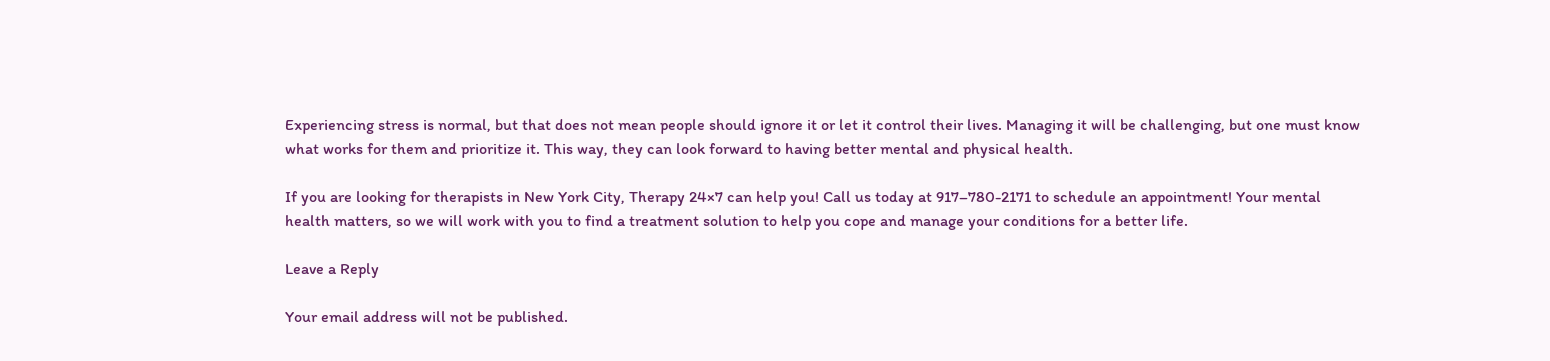Experiencing stress is normal, but that does not mean people should ignore it or let it control their lives. Managing it will be challenging, but one must know what works for them and prioritize it. This way, they can look forward to having better mental and physical health.

If you are looking for therapists in New York City, Therapy 24×7 can help you! Call us today at 917–780-2171 to schedule an appointment! Your mental health matters, so we will work with you to find a treatment solution to help you cope and manage your conditions for a better life.

Leave a Reply

Your email address will not be published.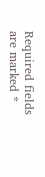Required fields are marked *